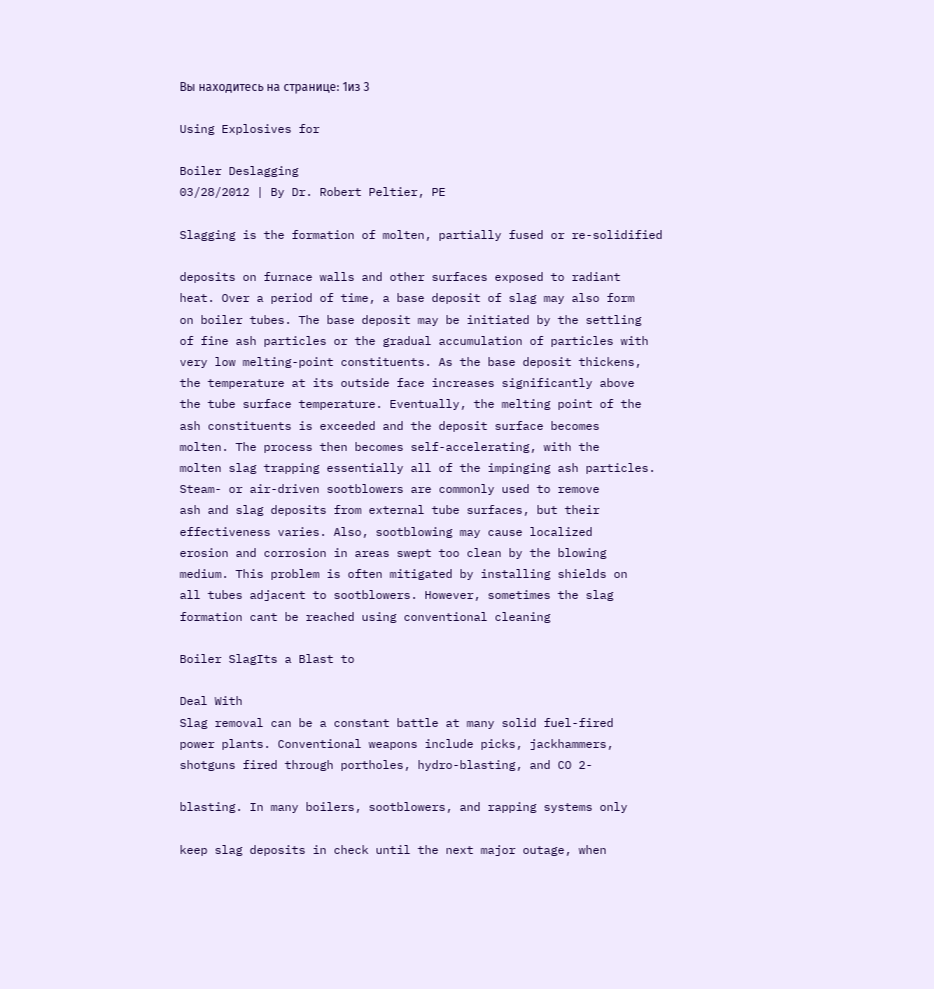Вы находитесь на странице: 1из 3

Using Explosives for

Boiler Deslagging
03/28/2012 | By Dr. Robert Peltier, PE

Slagging is the formation of molten, partially fused or re-solidified

deposits on furnace walls and other surfaces exposed to radiant
heat. Over a period of time, a base deposit of slag may also form
on boiler tubes. The base deposit may be initiated by the settling
of fine ash particles or the gradual accumulation of particles with
very low melting-point constituents. As the base deposit thickens,
the temperature at its outside face increases significantly above
the tube surface temperature. Eventually, the melting point of the
ash constituents is exceeded and the deposit surface becomes
molten. The process then becomes self-accelerating, with the
molten slag trapping essentially all of the impinging ash particles.
Steam- or air-driven sootblowers are commonly used to remove
ash and slag deposits from external tube surfaces, but their
effectiveness varies. Also, sootblowing may cause localized
erosion and corrosion in areas swept too clean by the blowing
medium. This problem is often mitigated by installing shields on
all tubes adjacent to sootblowers. However, sometimes the slag
formation cant be reached using conventional cleaning

Boiler SlagIts a Blast to

Deal With
Slag removal can be a constant battle at many solid fuel-fired
power plants. Conventional weapons include picks, jackhammers,
shotguns fired through portholes, hydro-blasting, and CO 2-

blasting. In many boilers, sootblowers, and rapping systems only

keep slag deposits in check until the next major outage, when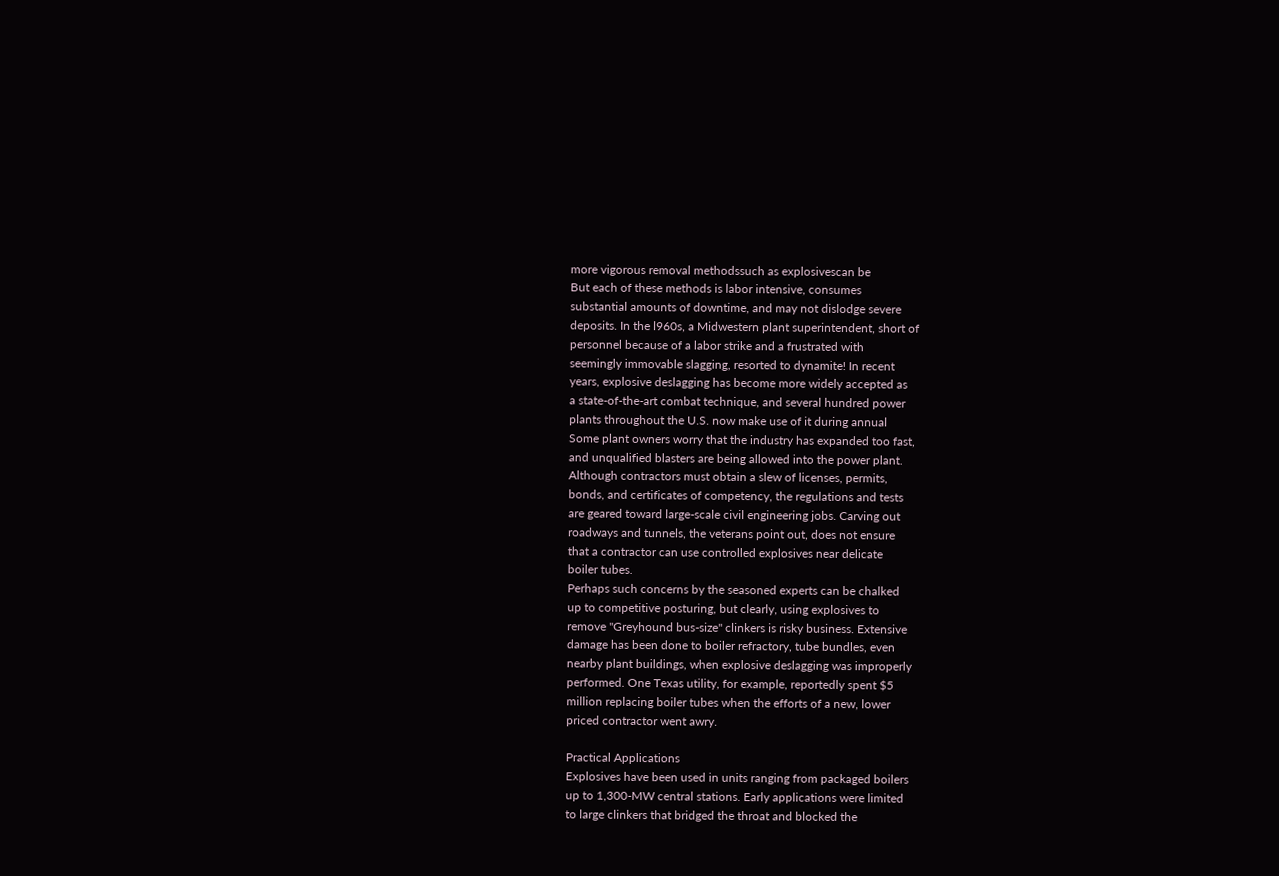more vigorous removal methodssuch as explosivescan be
But each of these methods is labor intensive, consumes
substantial amounts of downtime, and may not dislodge severe
deposits. In the l960s, a Midwestern plant superintendent, short of
personnel because of a labor strike and a frustrated with
seemingly immovable slagging, resorted to dynamite! In recent
years, explosive deslagging has become more widely accepted as
a state-of-the-art combat technique, and several hundred power
plants throughout the U.S. now make use of it during annual
Some plant owners worry that the industry has expanded too fast,
and unqualified blasters are being allowed into the power plant.
Although contractors must obtain a slew of licenses, permits,
bonds, and certificates of competency, the regulations and tests
are geared toward large-scale civil engineering jobs. Carving out
roadways and tunnels, the veterans point out, does not ensure
that a contractor can use controlled explosives near delicate
boiler tubes.
Perhaps such concerns by the seasoned experts can be chalked
up to competitive posturing, but clearly, using explosives to
remove "Greyhound bus-size" clinkers is risky business. Extensive
damage has been done to boiler refractory, tube bundles, even
nearby plant buildings, when explosive deslagging was improperly
performed. One Texas utility, for example, reportedly spent $5
million replacing boiler tubes when the efforts of a new, lower
priced contractor went awry.

Practical Applications
Explosives have been used in units ranging from packaged boilers
up to 1,300-MW central stations. Early applications were limited
to large clinkers that bridged the throat and blocked the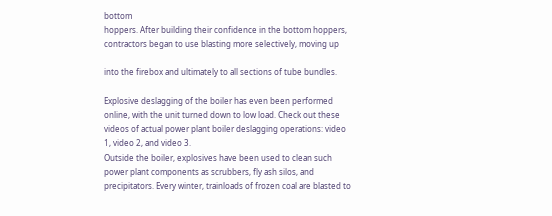bottom
hoppers. After building their confidence in the bottom hoppers,
contractors began to use blasting more selectively, moving up

into the firebox and ultimately to all sections of tube bundles.

Explosive deslagging of the boiler has even been performed
online, with the unit turned down to low load. Check out these
videos of actual power plant boiler deslagging operations: video
1, video 2, and video 3.
Outside the boiler, explosives have been used to clean such
power plant components as scrubbers, fly ash silos, and
precipitators. Every winter, trainloads of frozen coal are blasted to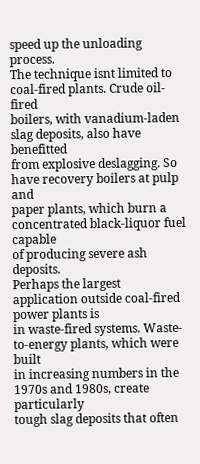speed up the unloading process.
The technique isnt limited to coal-fired plants. Crude oil-fired
boilers, with vanadium-laden slag deposits, also have benefitted
from explosive deslagging. So have recovery boilers at pulp and
paper plants, which burn a concentrated black-liquor fuel capable
of producing severe ash deposits.
Perhaps the largest application outside coal-fired power plants is
in waste-fired systems. Waste-to-energy plants, which were built
in increasing numbers in the 1970s and 1980s, create particularly
tough slag deposits that often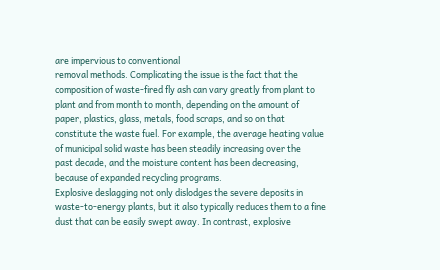are impervious to conventional
removal methods. Complicating the issue is the fact that the
composition of waste-fired fly ash can vary greatly from plant to
plant and from month to month, depending on the amount of
paper, plastics, glass, metals, food scraps, and so on that
constitute the waste fuel. For example, the average heating value
of municipal solid waste has been steadily increasing over the
past decade, and the moisture content has been decreasing,
because of expanded recycling programs.
Explosive deslagging not only dislodges the severe deposits in
waste-to-energy plants, but it also typically reduces them to a fine
dust that can be easily swept away. In contrast, explosive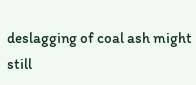deslagging of coal ash might still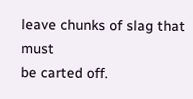leave chunks of slag that must
be carted off.